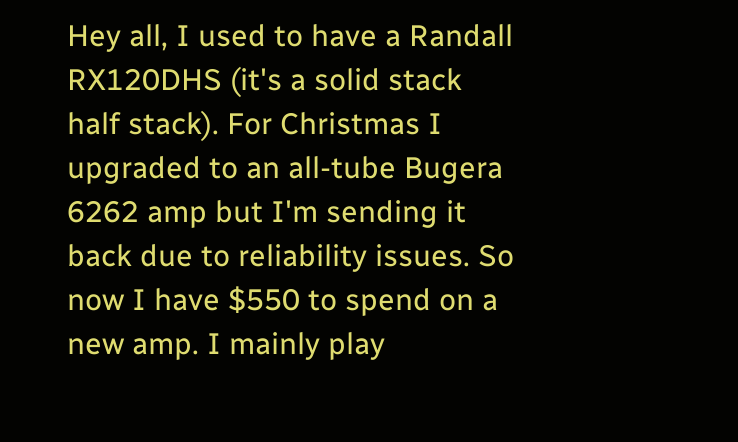Hey all, I used to have a Randall RX120DHS (it's a solid stack half stack). For Christmas I upgraded to an all-tube Bugera 6262 amp but I'm sending it back due to reliability issues. So now I have $550 to spend on a new amp. I mainly play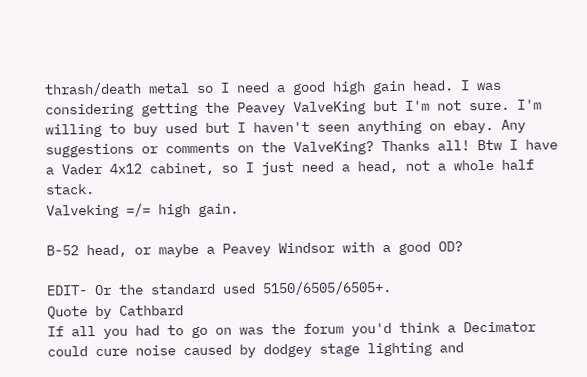thrash/death metal so I need a good high gain head. I was considering getting the Peavey ValveKing but I'm not sure. I'm willing to buy used but I haven't seen anything on ebay. Any suggestions or comments on the ValveKing? Thanks all! Btw I have a Vader 4x12 cabinet, so I just need a head, not a whole half stack.
Valveking =/= high gain.

B-52 head, or maybe a Peavey Windsor with a good OD?

EDIT- Or the standard used 5150/6505/6505+.
Quote by Cathbard
If all you had to go on was the forum you'd think a Decimator could cure noise caused by dodgey stage lighting and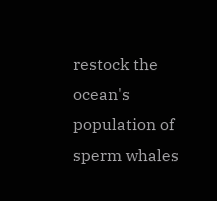restock the ocean's population of sperm whales